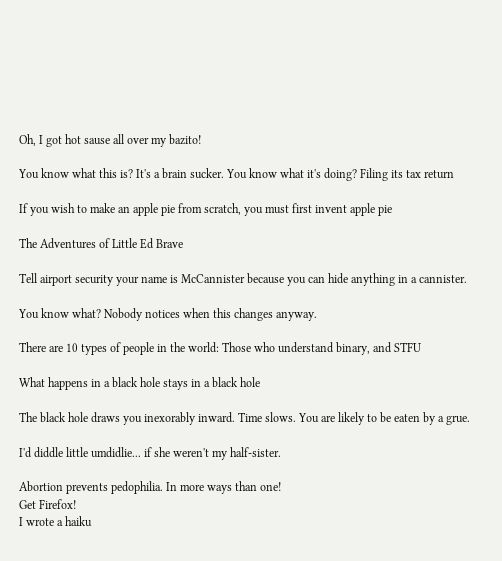Oh, I got hot sause all over my bazito!

You know what this is? It's a brain sucker. You know what it's doing? Filing its tax return

If you wish to make an apple pie from scratch, you must first invent apple pie

The Adventures of Little Ed Brave

Tell airport security your name is McCannister because you can hide anything in a cannister.

You know what? Nobody notices when this changes anyway.

There are 10 types of people in the world: Those who understand binary, and STFU

What happens in a black hole stays in a black hole

The black hole draws you inexorably inward. Time slows. You are likely to be eaten by a grue.

I'd diddle little umdidlie... if she weren't my half-sister.

Abortion prevents pedophilia. In more ways than one!
Get Firefox!
I wrote a haiku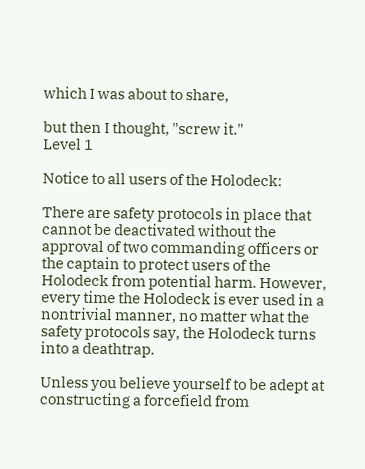which I was about to share,

but then I thought, "screw it."
Level 1

Notice to all users of the Holodeck:

There are safety protocols in place that cannot be deactivated without the approval of two commanding officers or the captain to protect users of the Holodeck from potential harm. However, every time the Holodeck is ever used in a nontrivial manner, no matter what the safety protocols say, the Holodeck turns into a deathtrap.

Unless you believe yourself to be adept at constructing a forcefield from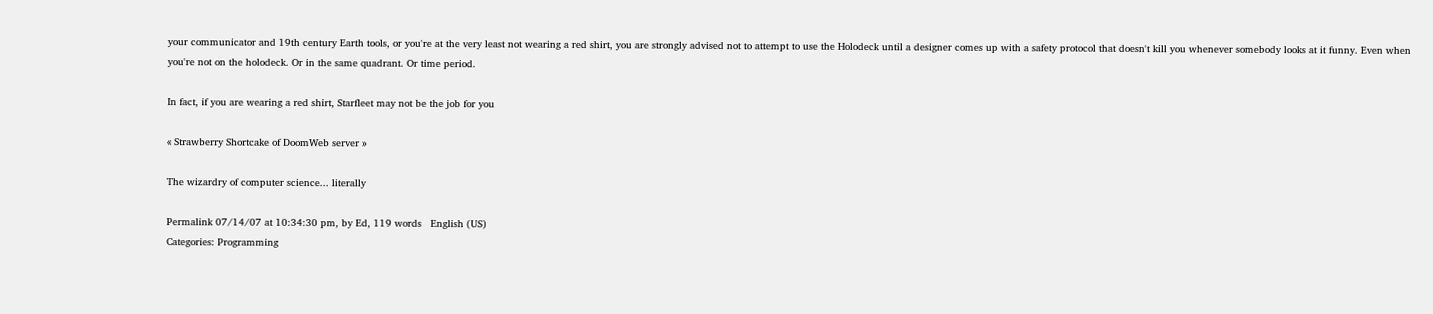your communicator and 19th century Earth tools, or you're at the very least not wearing a red shirt, you are strongly advised not to attempt to use the Holodeck until a designer comes up with a safety protocol that doesn't kill you whenever somebody looks at it funny. Even when you're not on the holodeck. Or in the same quadrant. Or time period.

In fact, if you are wearing a red shirt, Starfleet may not be the job for you

« Strawberry Shortcake of DoomWeb server »

The wizardry of computer science... literally

Permalink 07/14/07 at 10:34:30 pm, by Ed, 119 words   English (US)
Categories: Programming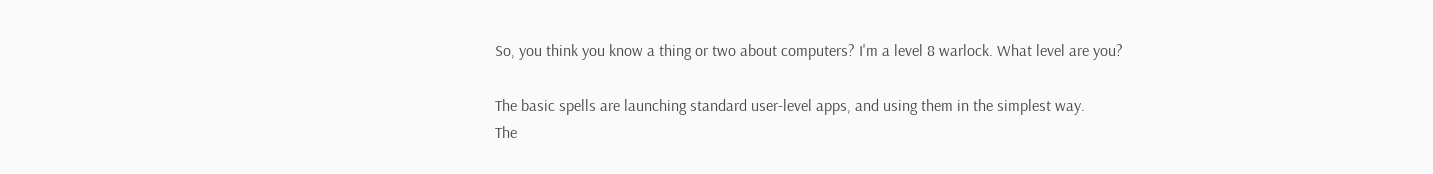So, you think you know a thing or two about computers? I'm a level 8 warlock. What level are you?

The basic spells are launching standard user-level apps, and using them in the simplest way.
The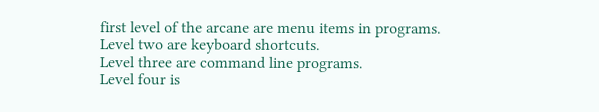first level of the arcane are menu items in programs.
Level two are keyboard shortcuts.
Level three are command line programs.
Level four is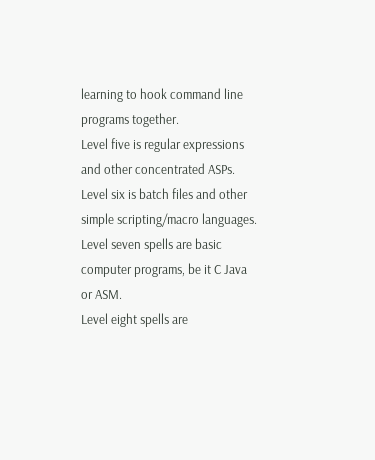learning to hook command line programs together.
Level five is regular expressions and other concentrated ASPs.
Level six is batch files and other simple scripting/macro languages.
Level seven spells are basic computer programs, be it C Java or ASM.
Level eight spells are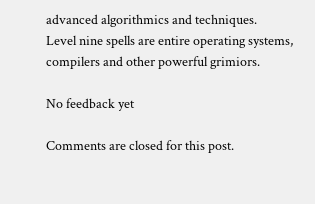advanced algorithmics and techniques.
Level nine spells are entire operating systems, compilers and other powerful grimiors.

No feedback yet

Comments are closed for this post.